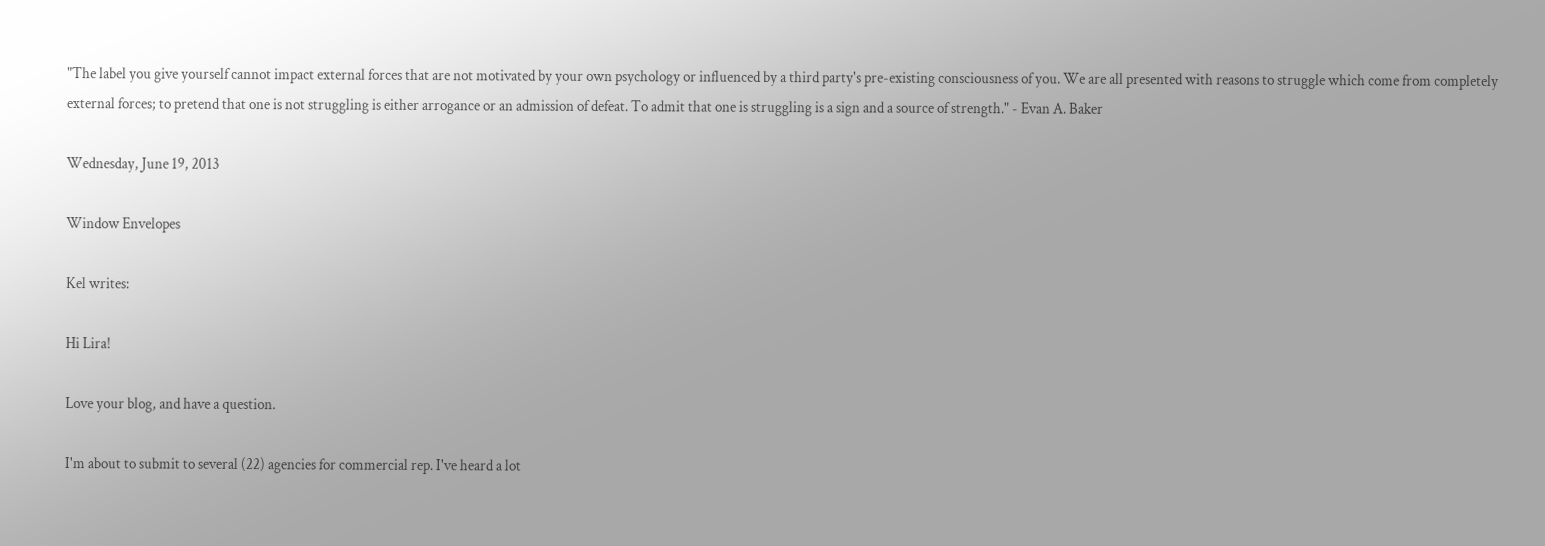"The label you give yourself cannot impact external forces that are not motivated by your own psychology or influenced by a third party's pre-existing consciousness of you. We are all presented with reasons to struggle which come from completely external forces; to pretend that one is not struggling is either arrogance or an admission of defeat. To admit that one is struggling is a sign and a source of strength." - Evan A. Baker

Wednesday, June 19, 2013

Window Envelopes

Kel writes:

Hi Lira!

Love your blog, and have a question.

I'm about to submit to several (22) agencies for commercial rep. I've heard a lot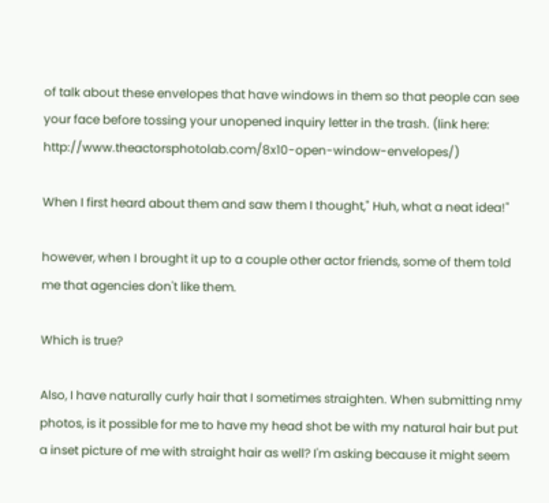of talk about these envelopes that have windows in them so that people can see your face before tossing your unopened inquiry letter in the trash. (link here: http://www.theactorsphotolab.com/8x10-open-window-envelopes/)

When I first heard about them and saw them I thought," Huh, what a neat idea!"

however, when I brought it up to a couple other actor friends, some of them told me that agencies don't like them.

Which is true?

Also, I have naturally curly hair that I sometimes straighten. When submitting nmy photos, is it possible for me to have my head shot be with my natural hair but put a inset picture of me with straight hair as well? I'm asking because it might seem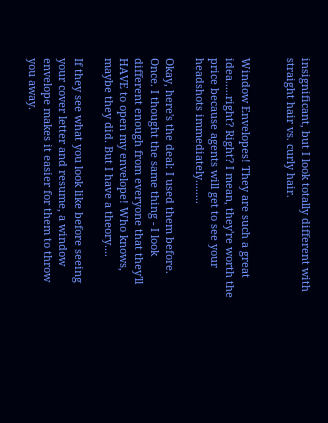insignificant, but I look totally different with straight hair vs. curly hair.


Window Envelopes! They are such a great idea.....right? Right? I mean, they're worth the price because agents will get to see your headshots immediately........

Okay, here's the deal: I used them before. Once. I thought the same thing - I look different enough from everyone that they'll HAVE to open my envelope! Who knows, maybe they did. But I have a theory....

If they see what you look like before seeing your cover letter and resume, a window envelope makes it easier for them to throw you away.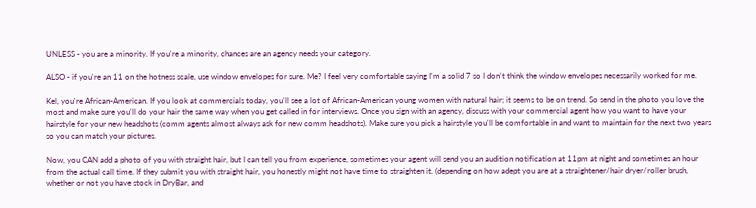UNLESS - you are a minority. If you're a minority, chances are an agency needs your category.

ALSO - if you're an 11 on the hotness scale, use window envelopes for sure. Me? I feel very comfortable saying I'm a solid 7 so I don't think the window envelopes necessarily worked for me.

Kel, you're African-American. If you look at commercials today, you'll see a lot of African-American young women with natural hair; it seems to be on trend. So send in the photo you love the most and make sure you'll do your hair the same way when you get called in for interviews. Once you sign with an agency, discuss with your commercial agent how you want to have your hairstyle for your new headshots (comm agents almost always ask for new comm headshots). Make sure you pick a hairstyle you'll be comfortable in and want to maintain for the next two years so you can match your pictures.

Now, you CAN add a photo of you with straight hair, but I can tell you from experience, sometimes your agent will send you an audition notification at 11pm at night and sometimes an hour from the actual call time. If they submit you with straight hair, you honestly might not have time to straighten it. (depending on how adept you are at a straightener/hair dryer/roller brush, whether or not you have stock in DryBar, and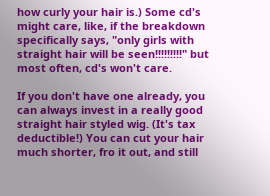how curly your hair is.) Some cd's might care, like, if the breakdown specifically says, "only girls with straight hair will be seen!!!!!!!!!" but most often, cd's won't care.

If you don't have one already, you can always invest in a really good straight hair styled wig. (It's tax deductible!) You can cut your hair much shorter, fro it out, and still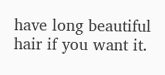have long beautiful hair if you want it.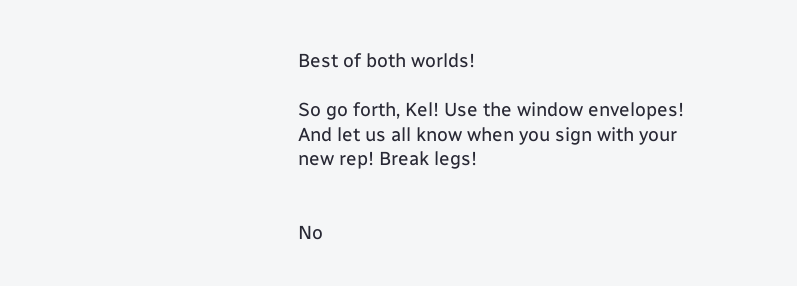Best of both worlds!

So go forth, Kel! Use the window envelopes! And let us all know when you sign with your new rep! Break legs!


No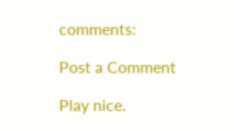comments:

Post a Comment

Play nice.